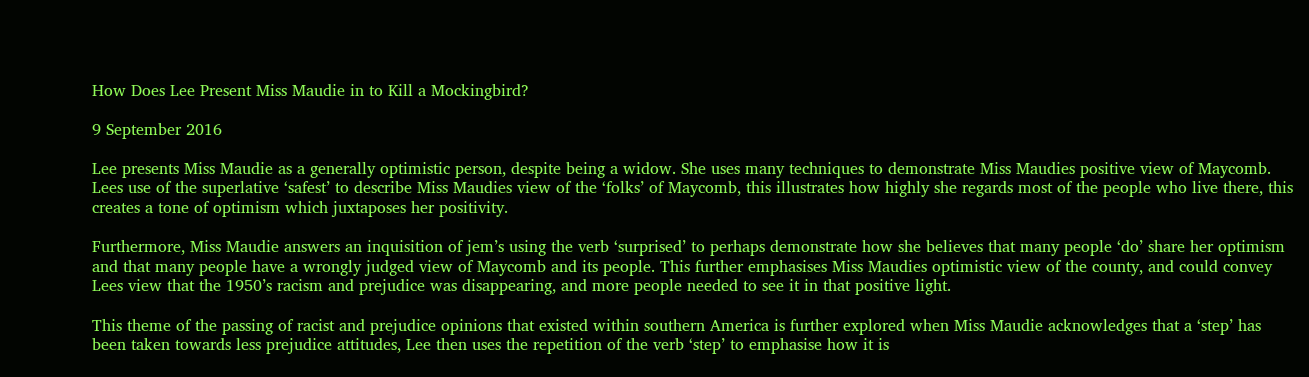How Does Lee Present Miss Maudie in to Kill a Mockingbird?

9 September 2016

Lee presents Miss Maudie as a generally optimistic person, despite being a widow. She uses many techniques to demonstrate Miss Maudies positive view of Maycomb. Lees use of the superlative ‘safest’ to describe Miss Maudies view of the ‘folks’ of Maycomb, this illustrates how highly she regards most of the people who live there, this creates a tone of optimism which juxtaposes her positivity.

Furthermore, Miss Maudie answers an inquisition of jem’s using the verb ‘surprised’ to perhaps demonstrate how she believes that many people ‘do’ share her optimism and that many people have a wrongly judged view of Maycomb and its people. This further emphasises Miss Maudies optimistic view of the county, and could convey Lees view that the 1950’s racism and prejudice was disappearing, and more people needed to see it in that positive light.

This theme of the passing of racist and prejudice opinions that existed within southern America is further explored when Miss Maudie acknowledges that a ‘step’ has been taken towards less prejudice attitudes, Lee then uses the repetition of the verb ‘step’ to emphasise how it is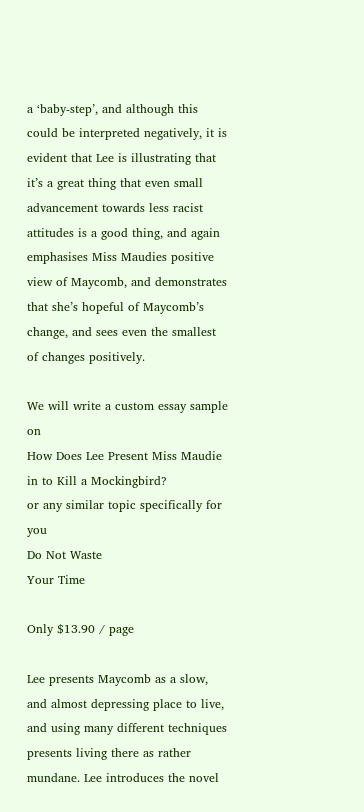a ‘baby-step’, and although this could be interpreted negatively, it is evident that Lee is illustrating that it’s a great thing that even small advancement towards less racist attitudes is a good thing, and again emphasises Miss Maudies positive view of Maycomb, and demonstrates that she’s hopeful of Maycomb’s change, and sees even the smallest of changes positively.

We will write a custom essay sample on
How Does Lee Present Miss Maudie in to Kill a Mockingbird?
or any similar topic specifically for you
Do Not Waste
Your Time

Only $13.90 / page

Lee presents Maycomb as a slow, and almost depressing place to live, and using many different techniques presents living there as rather mundane. Lee introduces the novel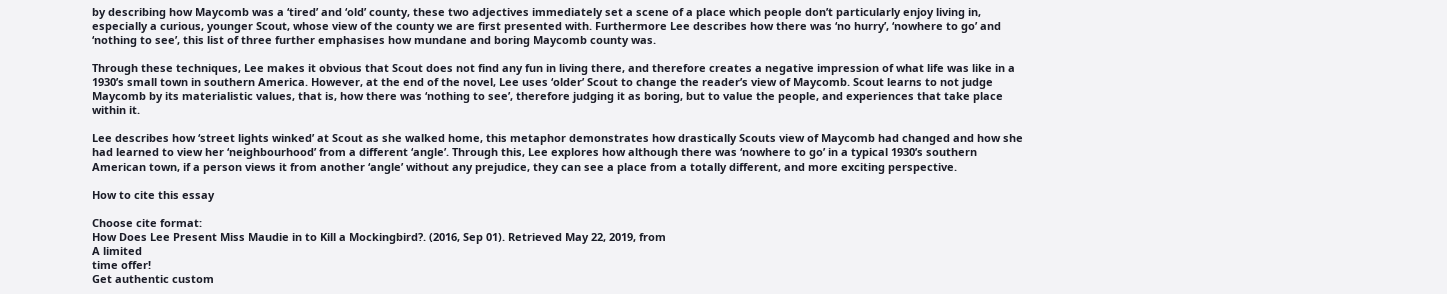by describing how Maycomb was a ‘tired’ and ‘old’ county, these two adjectives immediately set a scene of a place which people don’t particularly enjoy living in, especially a curious, younger Scout, whose view of the county we are first presented with. Furthermore Lee describes how there was ‘no hurry’, ‘nowhere to go’ and ‘nothing to see’, this list of three further emphasises how mundane and boring Maycomb county was.

Through these techniques, Lee makes it obvious that Scout does not find any fun in living there, and therefore creates a negative impression of what life was like in a 1930’s small town in southern America. However, at the end of the novel, Lee uses ‘older’ Scout to change the reader’s view of Maycomb. Scout learns to not judge Maycomb by its materialistic values, that is, how there was ‘nothing to see’, therefore judging it as boring, but to value the people, and experiences that take place within it.

Lee describes how ‘street lights winked’ at Scout as she walked home, this metaphor demonstrates how drastically Scouts view of Maycomb had changed and how she had learned to view her ‘neighbourhood’ from a different ‘angle’. Through this, Lee explores how although there was ‘nowhere to go’ in a typical 1930’s southern American town, if a person views it from another ‘angle’ without any prejudice, they can see a place from a totally different, and more exciting perspective.

How to cite this essay

Choose cite format:
How Does Lee Present Miss Maudie in to Kill a Mockingbird?. (2016, Sep 01). Retrieved May 22, 2019, from
A limited
time offer!
Get authentic custom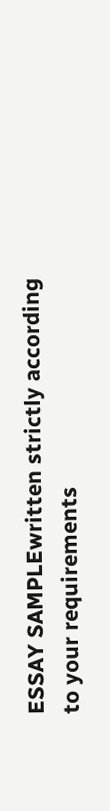ESSAY SAMPLEwritten strictly according
to your requirements